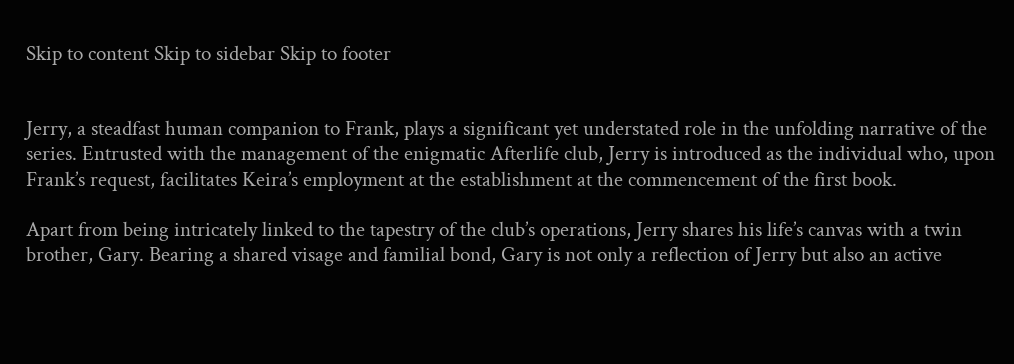Skip to content Skip to sidebar Skip to footer


Jerry, a steadfast human companion to Frank, plays a significant yet understated role in the unfolding narrative of the series. Entrusted with the management of the enigmatic Afterlife club, Jerry is introduced as the individual who, upon Frank’s request, facilitates Keira’s employment at the establishment at the commencement of the first book.

Apart from being intricately linked to the tapestry of the club’s operations, Jerry shares his life’s canvas with a twin brother, Gary. Bearing a shared visage and familial bond, Gary is not only a reflection of Jerry but also an active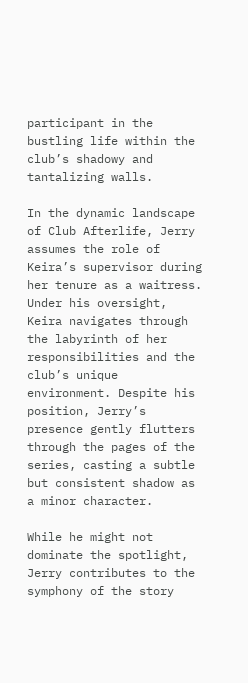participant in the bustling life within the club’s shadowy and tantalizing walls.

In the dynamic landscape of Club Afterlife, Jerry assumes the role of Keira’s supervisor during her tenure as a waitress. Under his oversight, Keira navigates through the labyrinth of her responsibilities and the club’s unique environment. Despite his position, Jerry’s presence gently flutters through the pages of the series, casting a subtle but consistent shadow as a minor character.

While he might not dominate the spotlight, Jerry contributes to the symphony of the story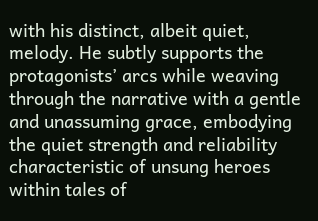with his distinct, albeit quiet, melody. He subtly supports the protagonists’ arcs while weaving through the narrative with a gentle and unassuming grace, embodying the quiet strength and reliability characteristic of unsung heroes within tales of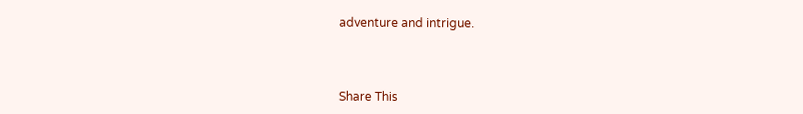adventure and intrigue.



Share This